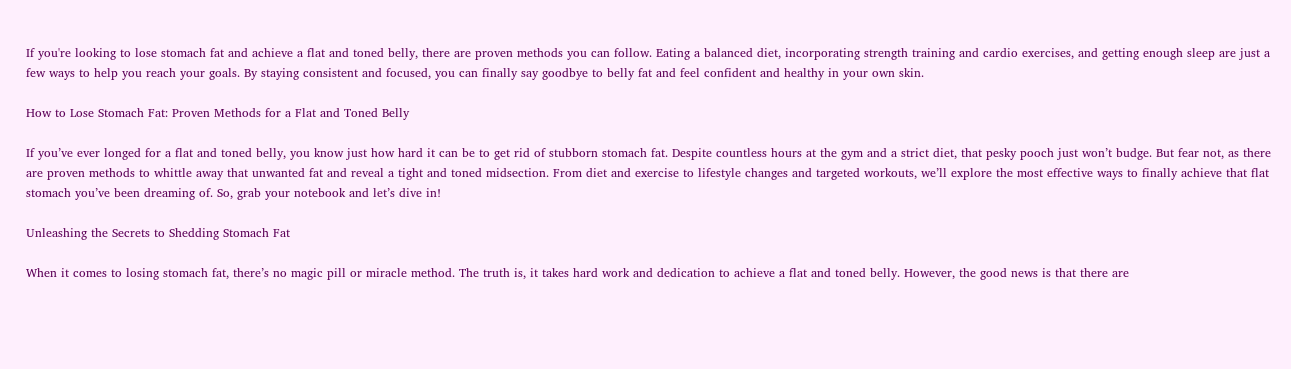If you're looking to lose stomach fat and achieve a flat and toned belly, there are proven methods you can follow. Eating a balanced diet, incorporating strength training and cardio exercises, and getting enough sleep are just a few ways to help you reach your goals. By staying consistent and focused, you can finally say goodbye to belly fat and feel confident and healthy in your own skin.

How to Lose Stomach Fat: Proven Methods for a Flat and Toned Belly

If you’ve ever longed for a flat and toned belly, you know just how hard it can be to get rid of stubborn stomach fat. Despite countless hours at the gym and a strict diet, that pesky pooch just won’t budge. But fear not, as there are proven methods to whittle away that unwanted fat and reveal a tight and toned midsection. From diet and exercise to lifestyle changes and targeted workouts, we’ll explore the most effective ways to finally achieve that flat stomach you’ve been dreaming of. So, grab your notebook and let’s dive in!

Unleashing the Secrets to Shedding Stomach Fat

When it comes to losing stomach fat, there’s no magic pill or miracle method. The truth is, it takes hard work and dedication to achieve a flat and toned belly. However, the good news is that there are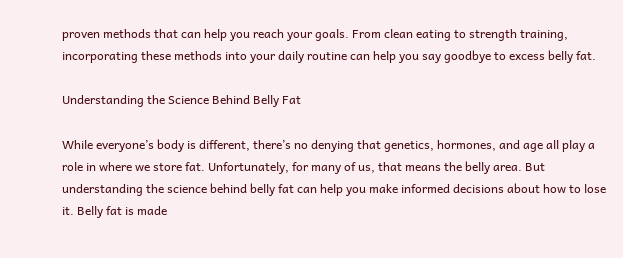proven methods that can help you reach your goals. From clean eating to strength training, incorporating these methods into your daily routine can help you say goodbye to excess belly fat.

Understanding the Science Behind Belly Fat

While everyone’s body is different, there’s no denying that genetics, hormones, and age all play a role in where we store fat. Unfortunately, for many of us, that means the belly area. But understanding the science behind belly fat can help you make informed decisions about how to lose it. Belly fat is made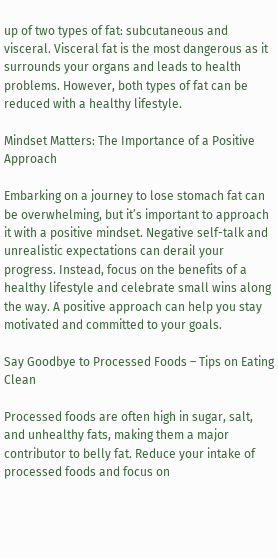up of two types of fat: subcutaneous and visceral. Visceral fat is the most dangerous as it surrounds your organs and leads to health problems. However, both types of fat can be reduced with a healthy lifestyle.

Mindset Matters: The Importance of a Positive Approach

Embarking on a journey to lose stomach fat can be overwhelming, but it’s important to approach it with a positive mindset. Negative self-talk and unrealistic expectations can derail your progress. Instead, focus on the benefits of a healthy lifestyle and celebrate small wins along the way. A positive approach can help you stay motivated and committed to your goals.

Say Goodbye to Processed Foods – Tips on Eating Clean

Processed foods are often high in sugar, salt, and unhealthy fats, making them a major contributor to belly fat. Reduce your intake of processed foods and focus on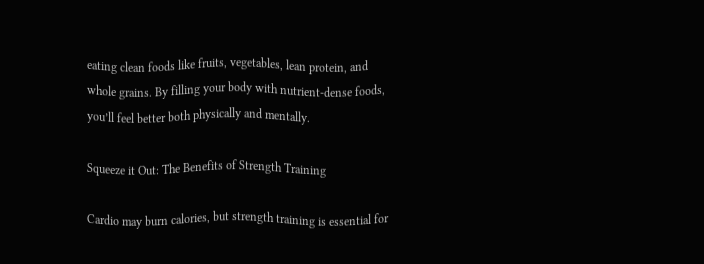eating clean foods like fruits, vegetables, lean protein, and whole grains. By filling your body with nutrient-dense foods, you’ll feel better both physically and mentally.

Squeeze it Out: The Benefits of Strength Training

Cardio may burn calories, but strength training is essential for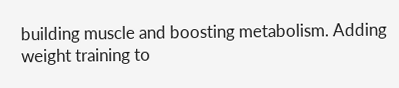building muscle and boosting metabolism. Adding weight training to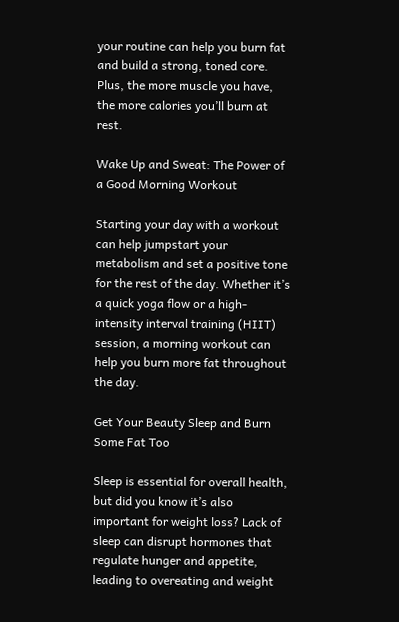your routine can help you burn fat and build a strong, toned core. Plus, the more muscle you have, the more calories you’ll burn at rest.

Wake Up and Sweat: The Power of a Good Morning Workout

Starting your day with a workout can help jumpstart your metabolism and set a positive tone for the rest of the day. Whether it’s a quick yoga flow or a high-intensity interval training (HIIT) session, a morning workout can help you burn more fat throughout the day.

Get Your Beauty Sleep and Burn Some Fat Too

Sleep is essential for overall health, but did you know it’s also important for weight loss? Lack of sleep can disrupt hormones that regulate hunger and appetite, leading to overeating and weight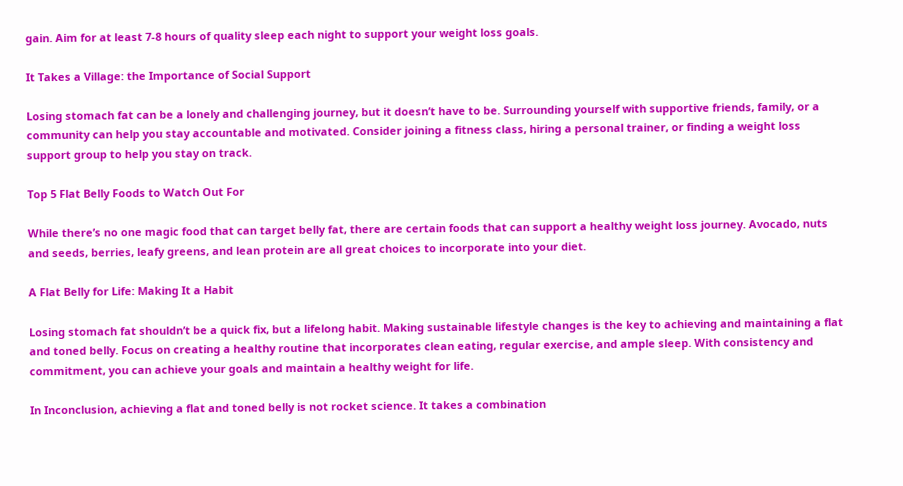gain. Aim for at least 7-8 hours of quality sleep each night to support your weight loss goals.

It Takes a Village: the Importance of Social Support

Losing stomach fat can be a lonely and challenging journey, but it doesn’t have to be. Surrounding yourself with supportive friends, family, or a community can help you stay accountable and motivated. Consider joining a fitness class, hiring a personal trainer, or finding a weight loss support group to help you stay on track.

Top 5 Flat Belly Foods to Watch Out For

While there’s no one magic food that can target belly fat, there are certain foods that can support a healthy weight loss journey. Avocado, nuts and seeds, berries, leafy greens, and lean protein are all great choices to incorporate into your diet.

A Flat Belly for Life: Making It a Habit

Losing stomach fat shouldn’t be a quick fix, but a lifelong habit. Making sustainable lifestyle changes is the key to achieving and maintaining a flat and toned belly. Focus on creating a healthy routine that incorporates clean eating, regular exercise, and ample sleep. With consistency and commitment, you can achieve your goals and maintain a healthy weight for life.

In Inconclusion, achieving a flat and toned belly is not rocket science. It takes a combination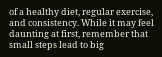of a healthy diet, regular exercise, and consistency. While it may feel daunting at first, remember that small steps lead to big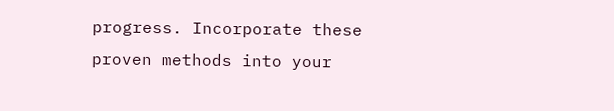progress. Incorporate these proven methods into your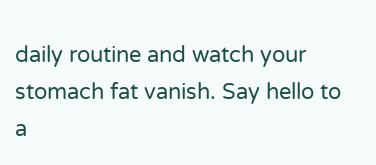daily routine and watch your stomach fat vanish. Say hello to a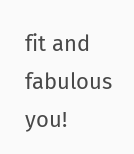fit and fabulous you!